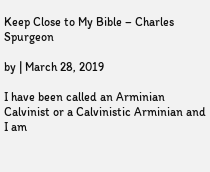Keep Close to My Bible – Charles Spurgeon

by | March 28, 2019

I have been called an Arminian Calvinist or a Calvinistic Arminian and I am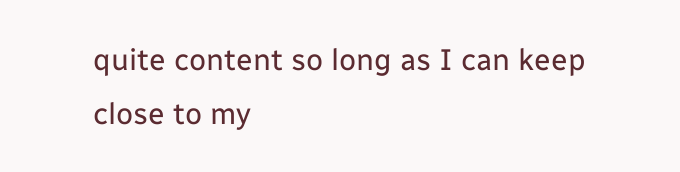quite content so long as I can keep close to my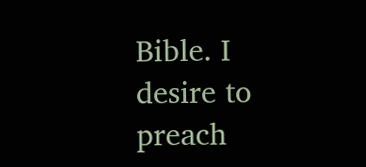Bible. I desire to preach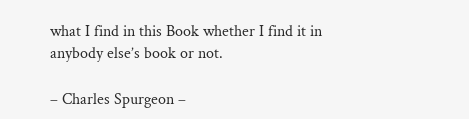what I find in this Book whether I find it in anybody else’s book or not.

– Charles Spurgeon –